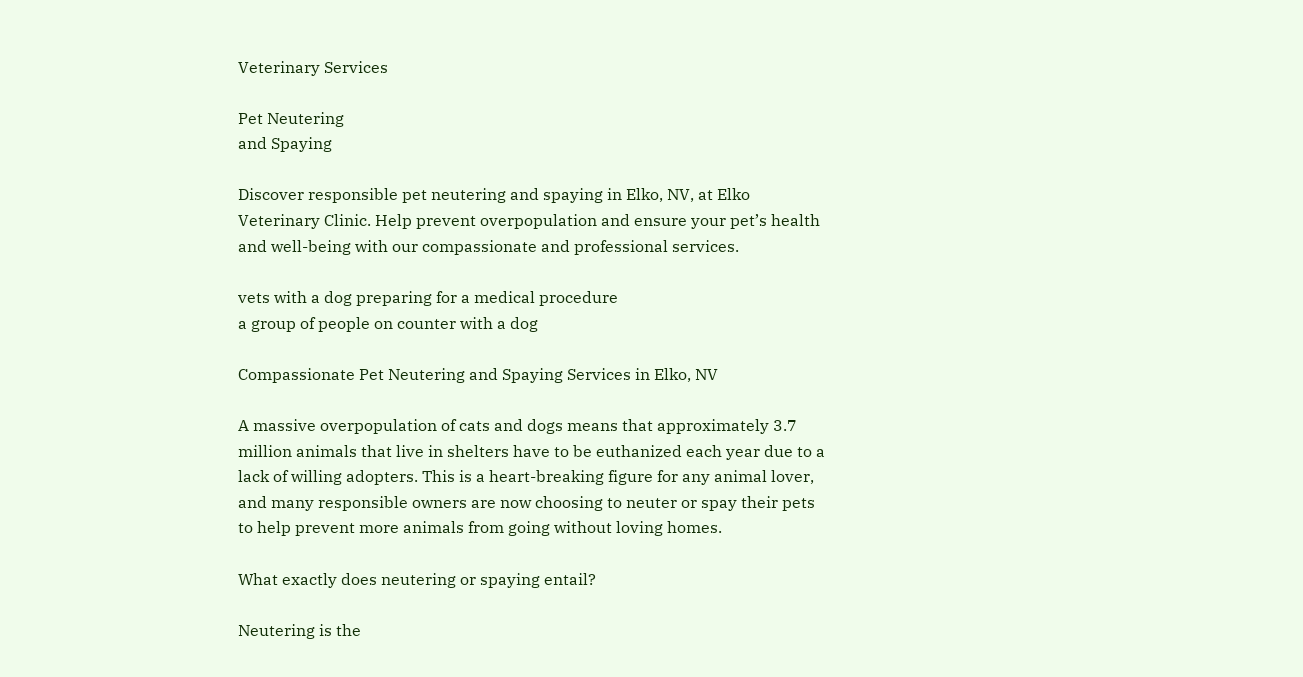Veterinary Services

Pet Neutering
and Spaying

Discover responsible pet neutering and spaying in Elko, NV, at Elko Veterinary Clinic. Help prevent overpopulation and ensure your pet’s health and well-being with our compassionate and professional services.

vets with a dog preparing for a medical procedure
a group of people on counter with a dog

Compassionate Pet Neutering and Spaying Services in Elko, NV

A massive overpopulation of cats and dogs means that approximately 3.7 million animals that live in shelters have to be euthanized each year due to a lack of willing adopters. This is a heart-breaking figure for any animal lover, and many responsible owners are now choosing to neuter or spay their pets to help prevent more animals from going without loving homes.

What exactly does neutering or spaying entail?

Neutering is the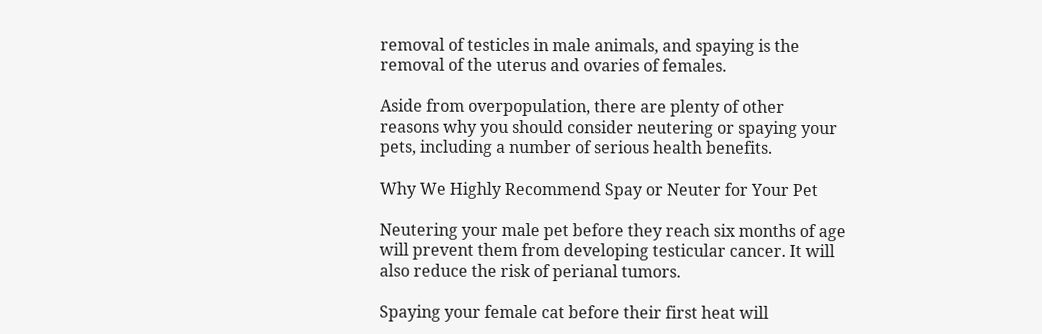removal of testicles in male animals, and spaying is the removal of the uterus and ovaries of females.

Aside from overpopulation, there are plenty of other reasons why you should consider neutering or spaying your pets, including a number of serious health benefits.

Why We Highly Recommend Spay or Neuter for Your Pet

Neutering your male pet before they reach six months of age will prevent them from developing testicular cancer. It will also reduce the risk of perianal tumors.

Spaying your female cat before their first heat will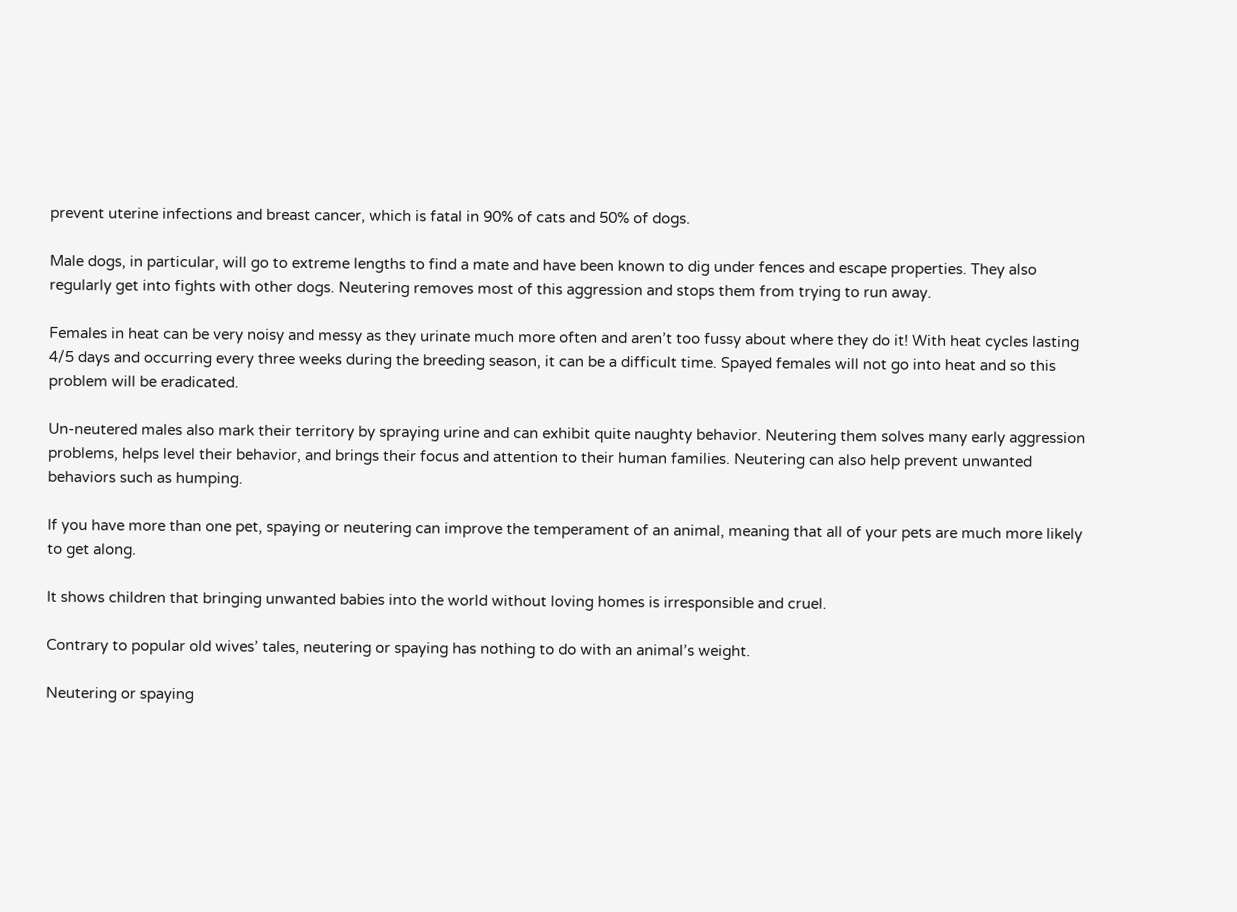prevent uterine infections and breast cancer, which is fatal in 90% of cats and 50% of dogs.

Male dogs, in particular, will go to extreme lengths to find a mate and have been known to dig under fences and escape properties. They also regularly get into fights with other dogs. Neutering removes most of this aggression and stops them from trying to run away.

Females in heat can be very noisy and messy as they urinate much more often and aren’t too fussy about where they do it! With heat cycles lasting 4/5 days and occurring every three weeks during the breeding season, it can be a difficult time. Spayed females will not go into heat and so this problem will be eradicated.

Un-neutered males also mark their territory by spraying urine and can exhibit quite naughty behavior. Neutering them solves many early aggression problems, helps level their behavior, and brings their focus and attention to their human families. Neutering can also help prevent unwanted behaviors such as humping.

If you have more than one pet, spaying or neutering can improve the temperament of an animal, meaning that all of your pets are much more likely to get along.

It shows children that bringing unwanted babies into the world without loving homes is irresponsible and cruel.

Contrary to popular old wives’ tales, neutering or spaying has nothing to do with an animal’s weight.

Neutering or spaying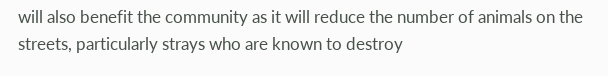will also benefit the community as it will reduce the number of animals on the streets, particularly strays who are known to destroy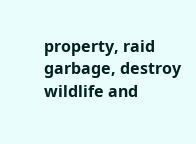property, raid garbage, destroy wildlife and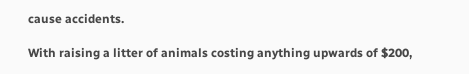cause accidents.

With raising a litter of animals costing anything upwards of $200,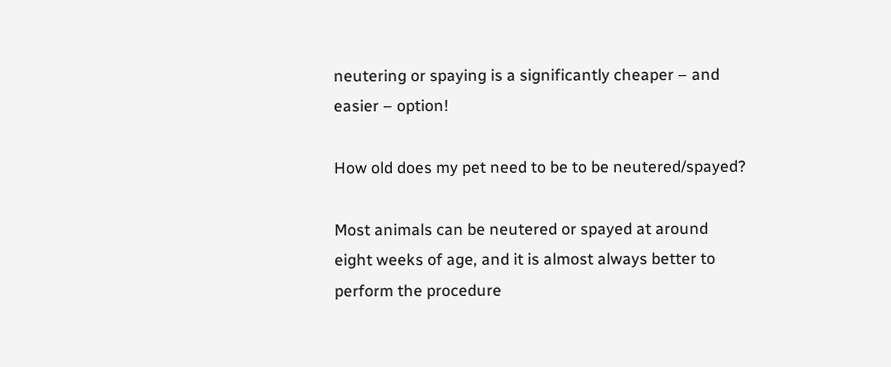neutering or spaying is a significantly cheaper – and easier – option!

How old does my pet need to be to be neutered/spayed?

Most animals can be neutered or spayed at around eight weeks of age, and it is almost always better to perform the procedure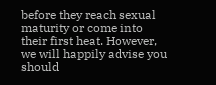before they reach sexual maturity or come into their first heat. However, we will happily advise you should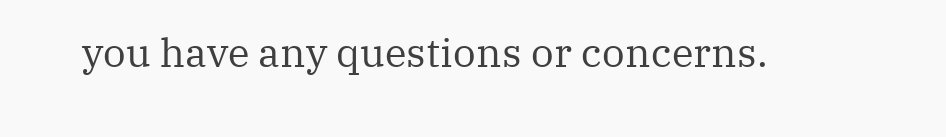you have any questions or concerns.